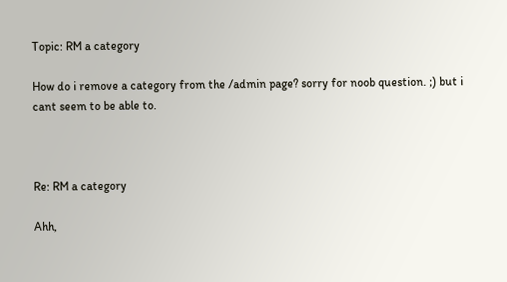Topic: RM a category

How do i remove a category from the /admin page? sorry for noob question. ;) but i cant seem to be able to.



Re: RM a category

Ahh,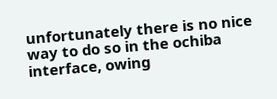unfortunately there is no nice way to do so in the ochiba interface, owing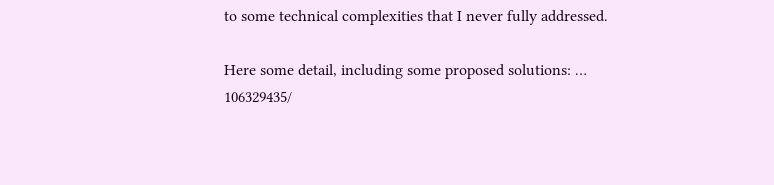to some technical complexities that I never fully addressed.

Here some detail, including some proposed solutions: … 106329435/